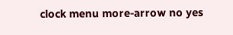clock menu more-arrow no yes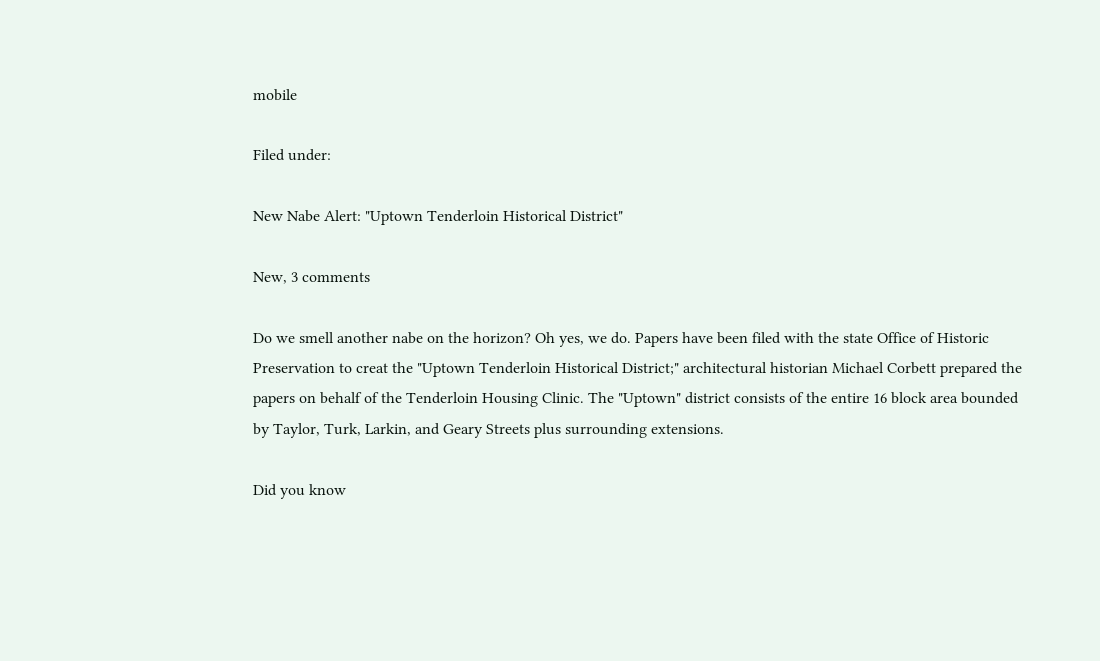mobile

Filed under:

New Nabe Alert: "Uptown Tenderloin Historical District"

New, 3 comments

Do we smell another nabe on the horizon? Oh yes, we do. Papers have been filed with the state Office of Historic Preservation to creat the "Uptown Tenderloin Historical District;" architectural historian Michael Corbett prepared the papers on behalf of the Tenderloin Housing Clinic. The "Uptown" district consists of the entire 16 block area bounded by Taylor, Turk, Larkin, and Geary Streets plus surrounding extensions.

Did you know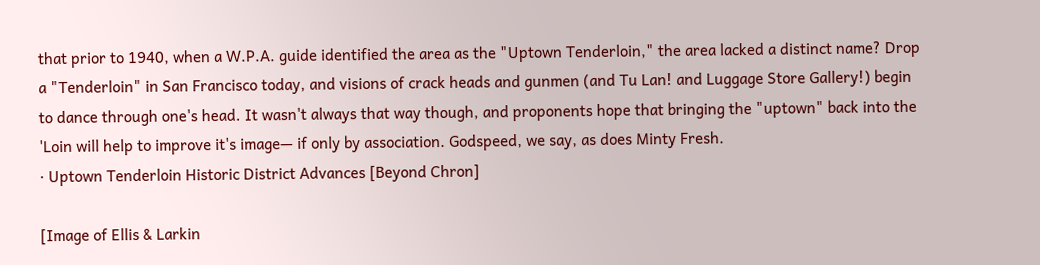that prior to 1940, when a W.P.A. guide identified the area as the "Uptown Tenderloin," the area lacked a distinct name? Drop a "Tenderloin" in San Francisco today, and visions of crack heads and gunmen (and Tu Lan! and Luggage Store Gallery!) begin to dance through one's head. It wasn't always that way though, and proponents hope that bringing the "uptown" back into the 'Loin will help to improve it's image— if only by association. Godspeed, we say, as does Minty Fresh.
· Uptown Tenderloin Historic District Advances [Beyond Chron]

[Image of Ellis & Larkin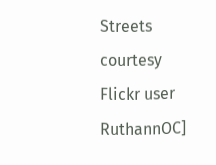Streets courtesy Flickr user RuthannOC]